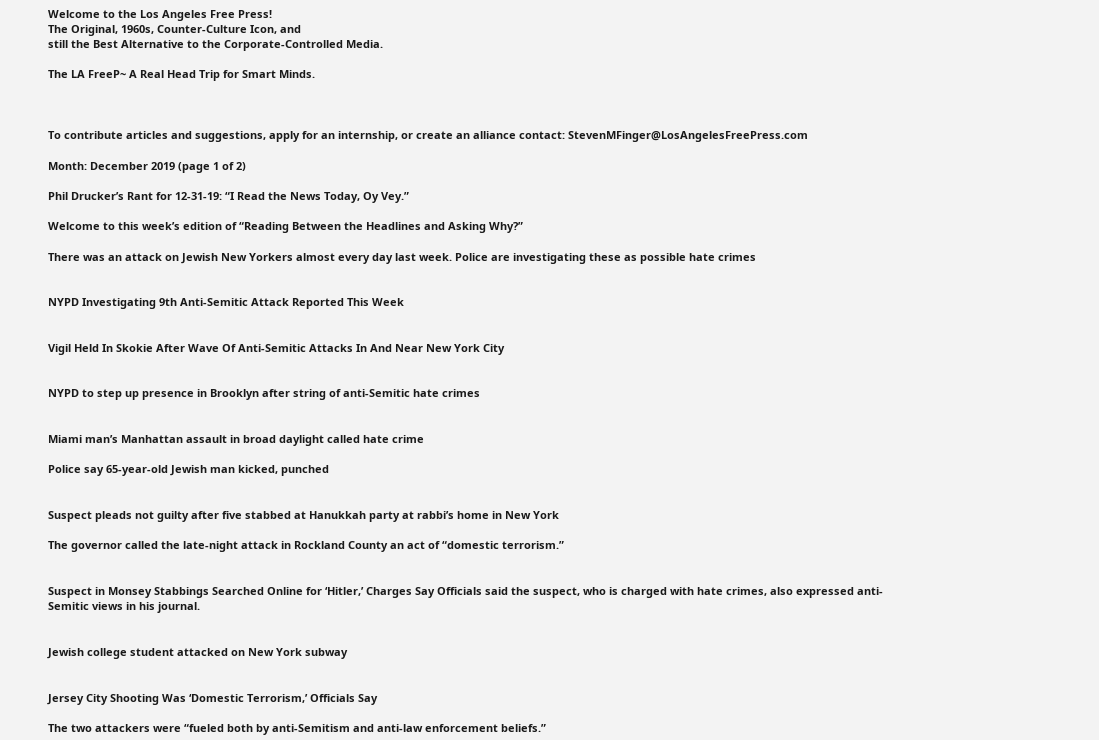Welcome to the Los Angeles Free Press!
The Original, 1960s, Counter-Culture Icon, and
still the Best Alternative to the Corporate-Controlled Media.

The LA FreeP~ A Real Head Trip for Smart Minds.



To contribute articles and suggestions, apply for an internship, or create an alliance contact: StevenMFinger@LosAngelesFreePress.com

Month: December 2019 (page 1 of 2)

Phil Drucker’s Rant for 12-31-19: “I Read the News Today, Oy Vey.”

Welcome to this week’s edition of “Reading Between the Headlines and Asking Why?”

There was an attack on Jewish New Yorkers almost every day last week. Police are investigating these as possible hate crimes


NYPD Investigating 9th Anti-Semitic Attack Reported This Week


Vigil Held In Skokie After Wave Of Anti-Semitic Attacks In And Near New York City


NYPD to step up presence in Brooklyn after string of anti-Semitic hate crimes


Miami man’s Manhattan assault in broad daylight called hate crime

Police say 65-year-old Jewish man kicked, punched


Suspect pleads not guilty after five stabbed at Hanukkah party at rabbi’s home in New York

The governor called the late-night attack in Rockland County an act of “domestic terrorism.”


Suspect in Monsey Stabbings Searched Online for ‘Hitler,’ Charges Say Officials said the suspect, who is charged with hate crimes, also expressed anti-Semitic views in his journal.


Jewish college student attacked on New York subway


Jersey City Shooting Was ‘Domestic Terrorism,’ Officials Say

The two attackers were “fueled both by anti-Semitism and anti-law enforcement beliefs.”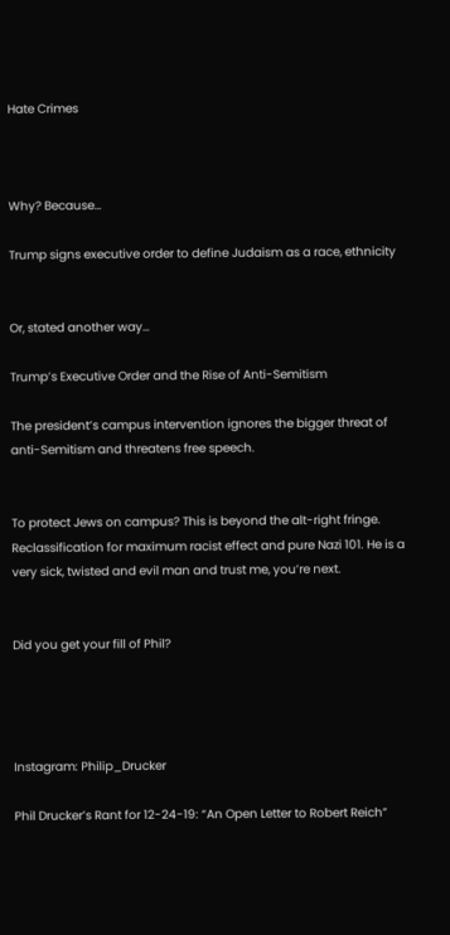Hate Crimes



Why? Because…

Trump signs executive order to define Judaism as a race, ethnicity


Or, stated another way…

Trump’s Executive Order and the Rise of Anti-Semitism

The president’s campus intervention ignores the bigger threat of anti-Semitism and threatens free speech.


To protect Jews on campus? This is beyond the alt-right fringe. Reclassification for maximum racist effect and pure Nazi 101. He is a very sick, twisted and evil man and trust me, you’re next.


Did you get your fill of Phil?




Instagram: Philip_Drucker

Phil Drucker’s Rant for 12-24-19: “An Open Letter to Robert Reich”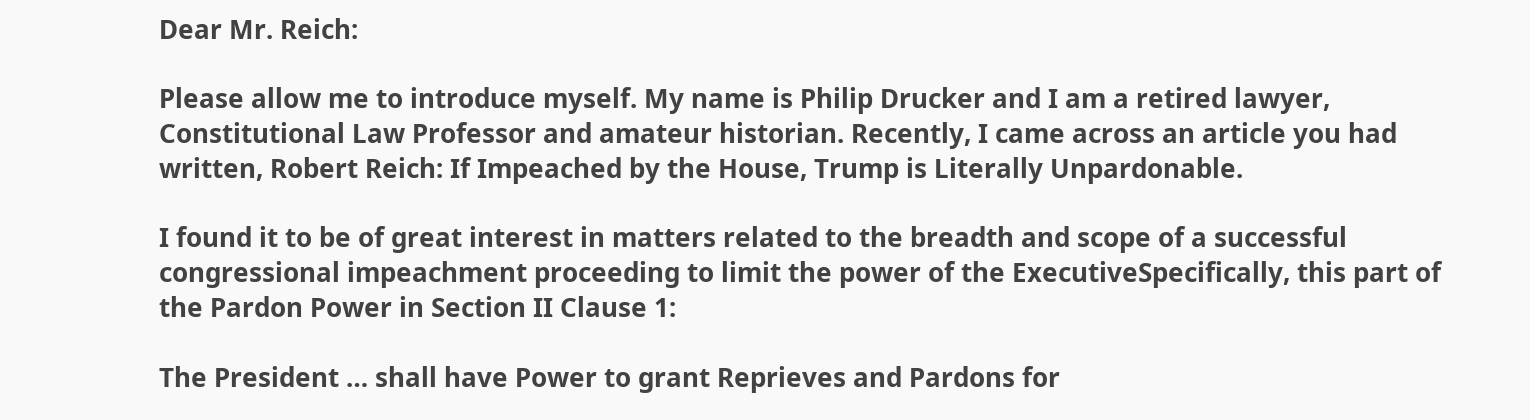Dear Mr. Reich:

Please allow me to introduce myself. My name is Philip Drucker and I am a retired lawyer, Constitutional Law Professor and amateur historian. Recently, I came across an article you had written, Robert Reich: If Impeached by the House, Trump is Literally Unpardonable.

I found it to be of great interest in matters related to the breadth and scope of a successful congressional impeachment proceeding to limit the power of the ExecutiveSpecifically, this part of the Pardon Power in Section II Clause 1:

The President … shall have Power to grant Reprieves and Pardons for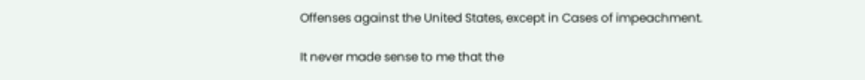Offenses against the United States, except in Cases of impeachment.

It never made sense to me that the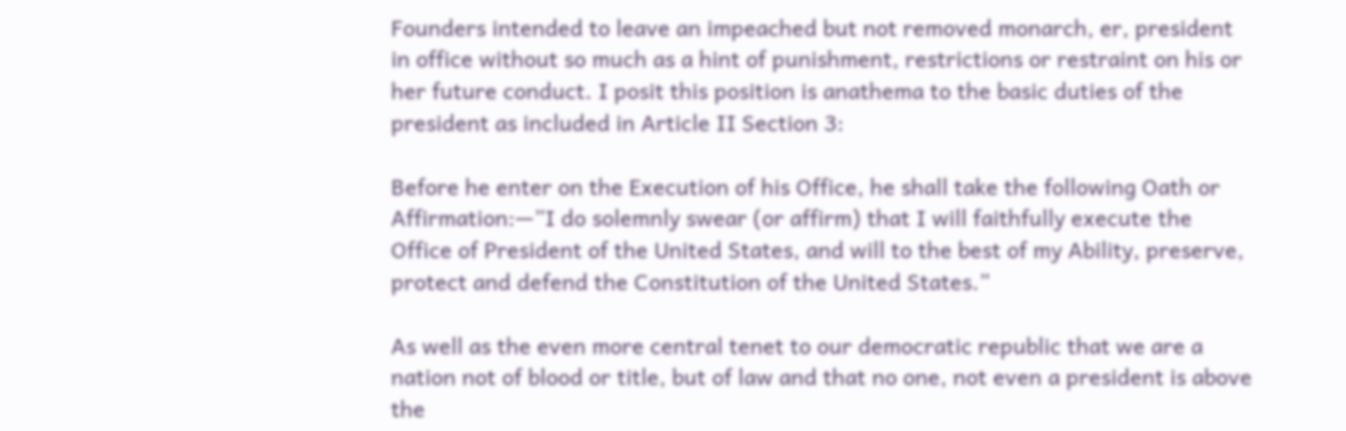Founders intended to leave an impeached but not removed monarch, er, president in office without so much as a hint of punishment, restrictions or restraint on his or her future conduct. I posit this position is anathema to the basic duties of the president as included in Article II Section 3:

Before he enter on the Execution of his Office, he shall take the following Oath or Affirmation:—”I do solemnly swear (or affirm) that I will faithfully execute the Office of President of the United States, and will to the best of my Ability, preserve, protect and defend the Constitution of the United States.”

As well as the even more central tenet to our democratic republic that we are a nation not of blood or title, but of law and that no one, not even a president is above the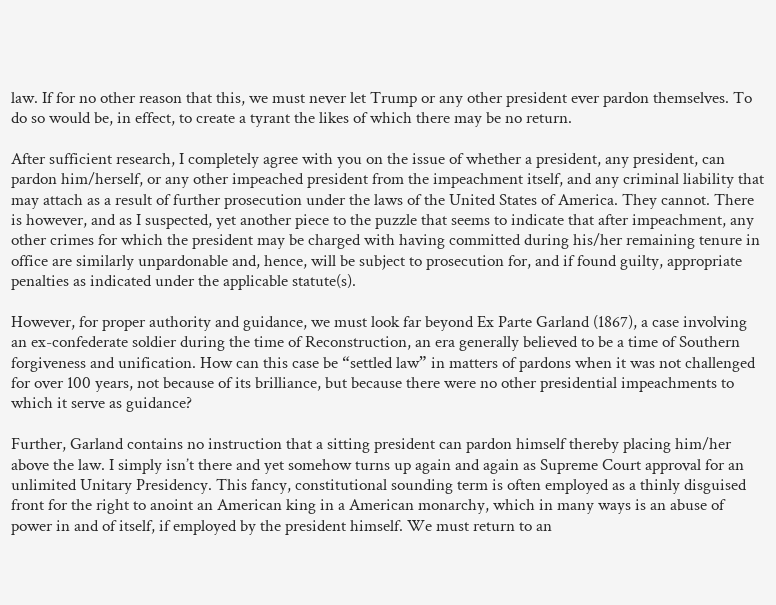law. If for no other reason that this, we must never let Trump or any other president ever pardon themselves. To do so would be, in effect, to create a tyrant the likes of which there may be no return.

After sufficient research, I completely agree with you on the issue of whether a president, any president, can pardon him/herself, or any other impeached president from the impeachment itself, and any criminal liability that may attach as a result of further prosecution under the laws of the United States of America. They cannot. There is however, and as I suspected, yet another piece to the puzzle that seems to indicate that after impeachment, any other crimes for which the president may be charged with having committed during his/her remaining tenure in office are similarly unpardonable and, hence, will be subject to prosecution for, and if found guilty, appropriate penalties as indicated under the applicable statute(s).

However, for proper authority and guidance, we must look far beyond Ex Parte Garland (1867), a case involving an ex-confederate soldier during the time of Reconstruction, an era generally believed to be a time of Southern forgiveness and unification. How can this case be “settled law” in matters of pardons when it was not challenged for over 100 years, not because of its brilliance, but because there were no other presidential impeachments to which it serve as guidance?

Further, Garland contains no instruction that a sitting president can pardon himself thereby placing him/her above the law. I simply isn’t there and yet somehow turns up again and again as Supreme Court approval for an unlimited Unitary Presidency. This fancy, constitutional sounding term is often employed as a thinly disguised front for the right to anoint an American king in a American monarchy, which in many ways is an abuse of power in and of itself, if employed by the president himself. We must return to an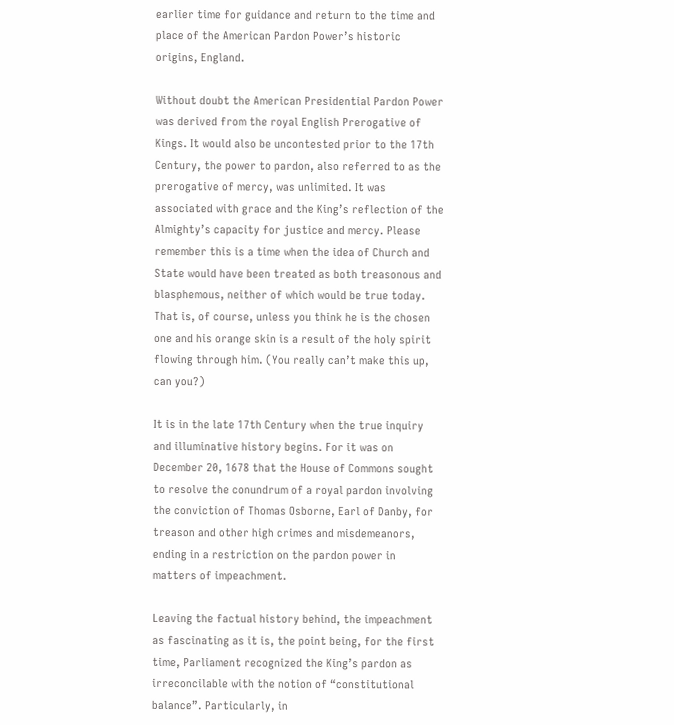earlier time for guidance and return to the time and place of the American Pardon Power’s historic origins, England.

Without doubt the American Presidential Pardon Power was derived from the royal English Prerogative of Kings. It would also be uncontested prior to the 17th Century, the power to pardon, also referred to as the prerogative of mercy, was unlimited. It was associated with grace and the King’s reflection of the Almighty’s capacity for justice and mercy. Please remember this is a time when the idea of Church and State would have been treated as both treasonous and blasphemous, neither of which would be true today. That is, of course, unless you think he is the chosen one and his orange skin is a result of the holy spirit flowing through him. (You really can’t make this up, can you?)

It is in the late 17th Century when the true inquiry and illuminative history begins. For it was on December 20, 1678 that the House of Commons sought to resolve the conundrum of a royal pardon involving the conviction of Thomas Osborne, Earl of Danby, for treason and other high crimes and misdemeanors, ending in a restriction on the pardon power in matters of impeachment.

Leaving the factual history behind, the impeachment as fascinating as it is, the point being, for the first time, Parliament recognized the King’s pardon as irreconcilable with the notion of “constitutional balance”. Particularly, in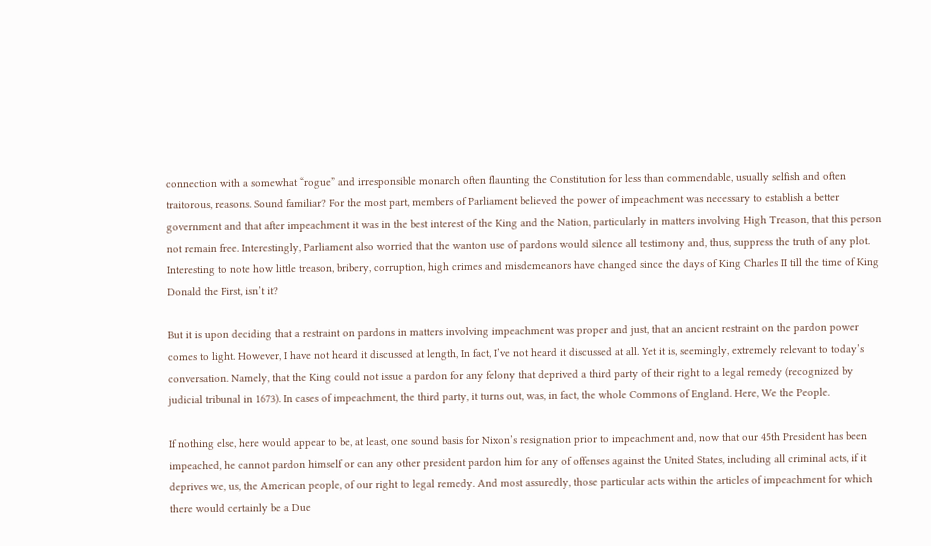connection with a somewhat “rogue” and irresponsible monarch often flaunting the Constitution for less than commendable, usually selfish and often traitorous, reasons. Sound familiar? For the most part, members of Parliament believed the power of impeachment was necessary to establish a better government and that after impeachment it was in the best interest of the King and the Nation, particularly in matters involving High Treason, that this person not remain free. Interestingly, Parliament also worried that the wanton use of pardons would silence all testimony and, thus, suppress the truth of any plot. Interesting to note how little treason, bribery, corruption, high crimes and misdemeanors have changed since the days of King Charles II till the time of King Donald the First, isn’t it?

But it is upon deciding that a restraint on pardons in matters involving impeachment was proper and just, that an ancient restraint on the pardon power comes to light. However, I have not heard it discussed at length, In fact, I’ve not heard it discussed at all. Yet it is, seemingly, extremely relevant to today’s conversation. Namely, that the King could not issue a pardon for any felony that deprived a third party of their right to a legal remedy (recognized by judicial tribunal in 1673). In cases of impeachment, the third party, it turns out, was, in fact, the whole Commons of England. Here, We the People.

If nothing else, here would appear to be, at least, one sound basis for Nixon’s resignation prior to impeachment and, now that our 45th President has been impeached, he cannot pardon himself or can any other president pardon him for any of offenses against the United States, including all criminal acts, if it deprives we, us, the American people, of our right to legal remedy. And most assuredly, those particular acts within the articles of impeachment for which there would certainly be a Due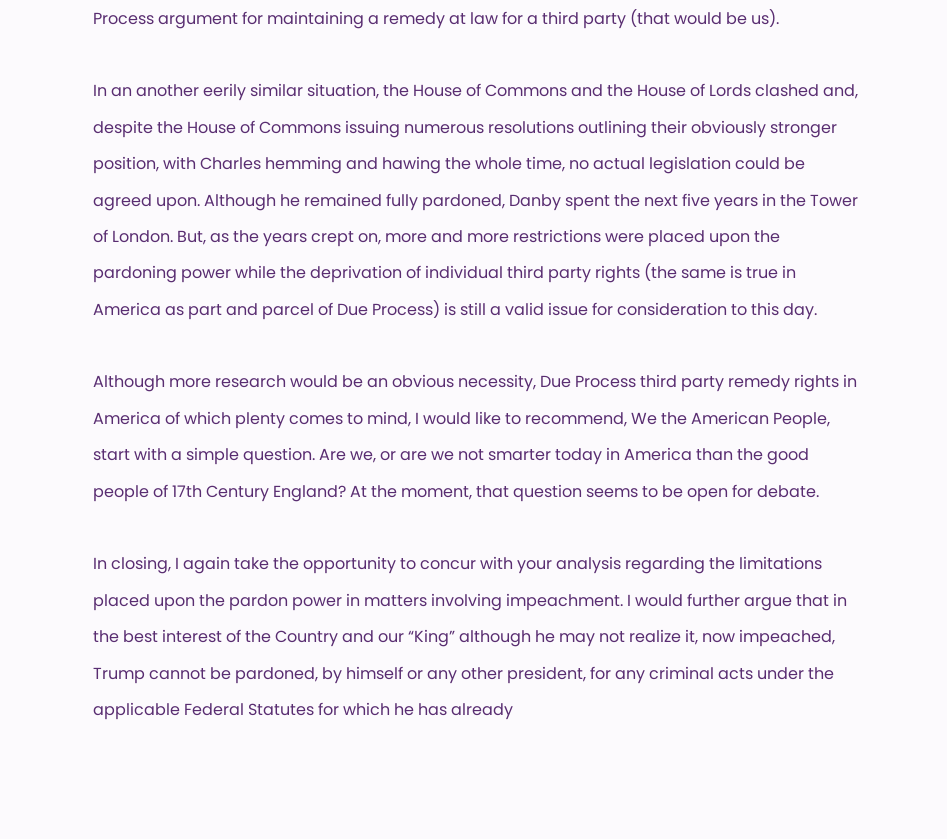Process argument for maintaining a remedy at law for a third party (that would be us).

In an another eerily similar situation, the House of Commons and the House of Lords clashed and, despite the House of Commons issuing numerous resolutions outlining their obviously stronger position, with Charles hemming and hawing the whole time, no actual legislation could be agreed upon. Although he remained fully pardoned, Danby spent the next five years in the Tower of London. But, as the years crept on, more and more restrictions were placed upon the pardoning power while the deprivation of individual third party rights (the same is true in America as part and parcel of Due Process) is still a valid issue for consideration to this day.

Although more research would be an obvious necessity, Due Process third party remedy rights in America of which plenty comes to mind, I would like to recommend, We the American People, start with a simple question. Are we, or are we not smarter today in America than the good people of 17th Century England? At the moment, that question seems to be open for debate.

In closing, I again take the opportunity to concur with your analysis regarding the limitations placed upon the pardon power in matters involving impeachment. I would further argue that in the best interest of the Country and our “King” although he may not realize it, now impeached, Trump cannot be pardoned, by himself or any other president, for any criminal acts under the applicable Federal Statutes for which he has already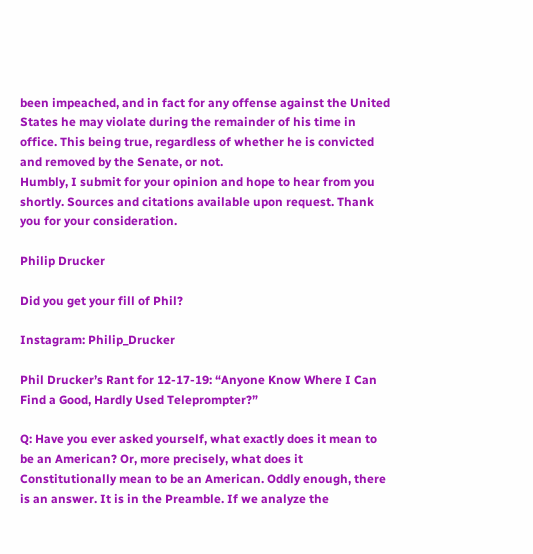been impeached, and in fact for any offense against the United States he may violate during the remainder of his time in office. This being true, regardless of whether he is convicted and removed by the Senate, or not.
Humbly, I submit for your opinion and hope to hear from you shortly. Sources and citations available upon request. Thank you for your consideration.

Philip Drucker

Did you get your fill of Phil?

Instagram: Philip_Drucker

Phil Drucker’s Rant for 12-17-19: “Anyone Know Where I Can Find a Good, Hardly Used Teleprompter?”

Q: Have you ever asked yourself, what exactly does it mean to be an American? Or, more precisely, what does it Constitutionally mean to be an American. Oddly enough, there is an answer. It is in the Preamble. If we analyze the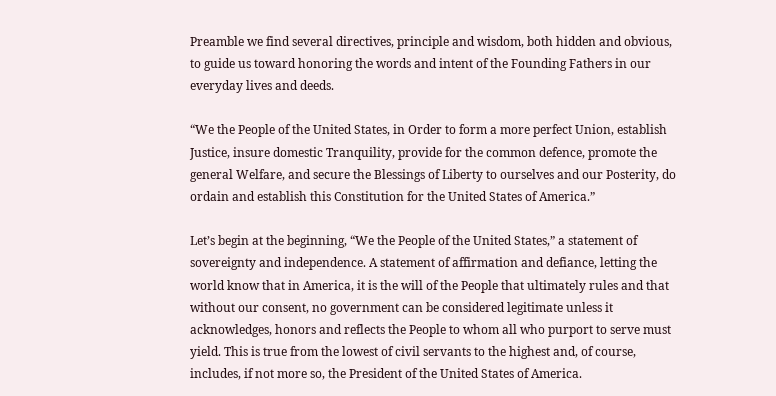Preamble we find several directives, principle and wisdom, both hidden and obvious, to guide us toward honoring the words and intent of the Founding Fathers in our everyday lives and deeds.

“We the People of the United States, in Order to form a more perfect Union, establish Justice, insure domestic Tranquility, provide for the common defence, promote the general Welfare, and secure the Blessings of Liberty to ourselves and our Posterity, do ordain and establish this Constitution for the United States of America.”

Let’s begin at the beginning, “We the People of the United States,” a statement of sovereignty and independence. A statement of affirmation and defiance, letting the world know that in America, it is the will of the People that ultimately rules and that without our consent, no government can be considered legitimate unless it acknowledges, honors and reflects the People to whom all who purport to serve must yield. This is true from the lowest of civil servants to the highest and, of course, includes, if not more so, the President of the United States of America.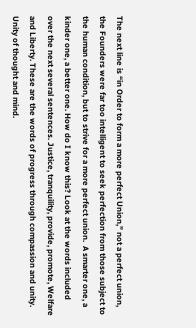The next line is “in Order to form a more perfect Union,” not a perfect union, the Founders were far too intelligent to seek perfection from those subject to the human condition, but to strive for a more perfect union.  A smarter one, a kinder one, a better one. How do I know this? Look at the words included over the next several sentences. Justice, tranquility, provide, promote, Welfare and Liberty. These are the words of progress through compassion and unity. Unity of thought and mind.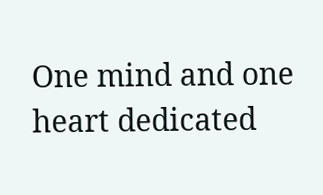One mind and one heart dedicated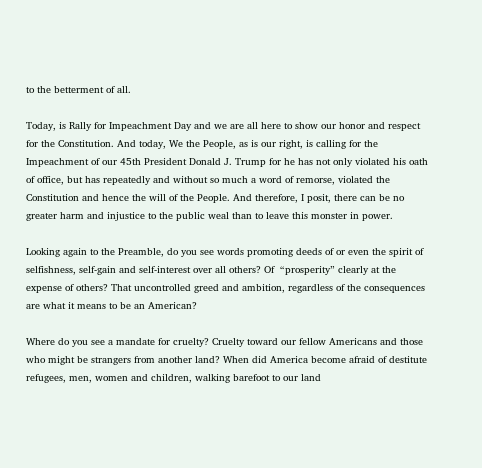to the betterment of all.

Today, is Rally for Impeachment Day and we are all here to show our honor and respect for the Constitution. And today, We the People, as is our right, is calling for the Impeachment of our 45th President Donald J. Trump for he has not only violated his oath of office, but has repeatedly and without so much a word of remorse, violated the Constitution and hence the will of the People. And therefore, I posit, there can be no greater harm and injustice to the public weal than to leave this monster in power.

Looking again to the Preamble, do you see words promoting deeds of or even the spirit of selfishness, self-gain and self-interest over all others? Of  “prosperity” clearly at the expense of others? That uncontrolled greed and ambition, regardless of the consequences are what it means to be an American?

Where do you see a mandate for cruelty? Cruelty toward our fellow Americans and those who might be strangers from another land? When did America become afraid of destitute refugees, men, women and children, walking barefoot to our land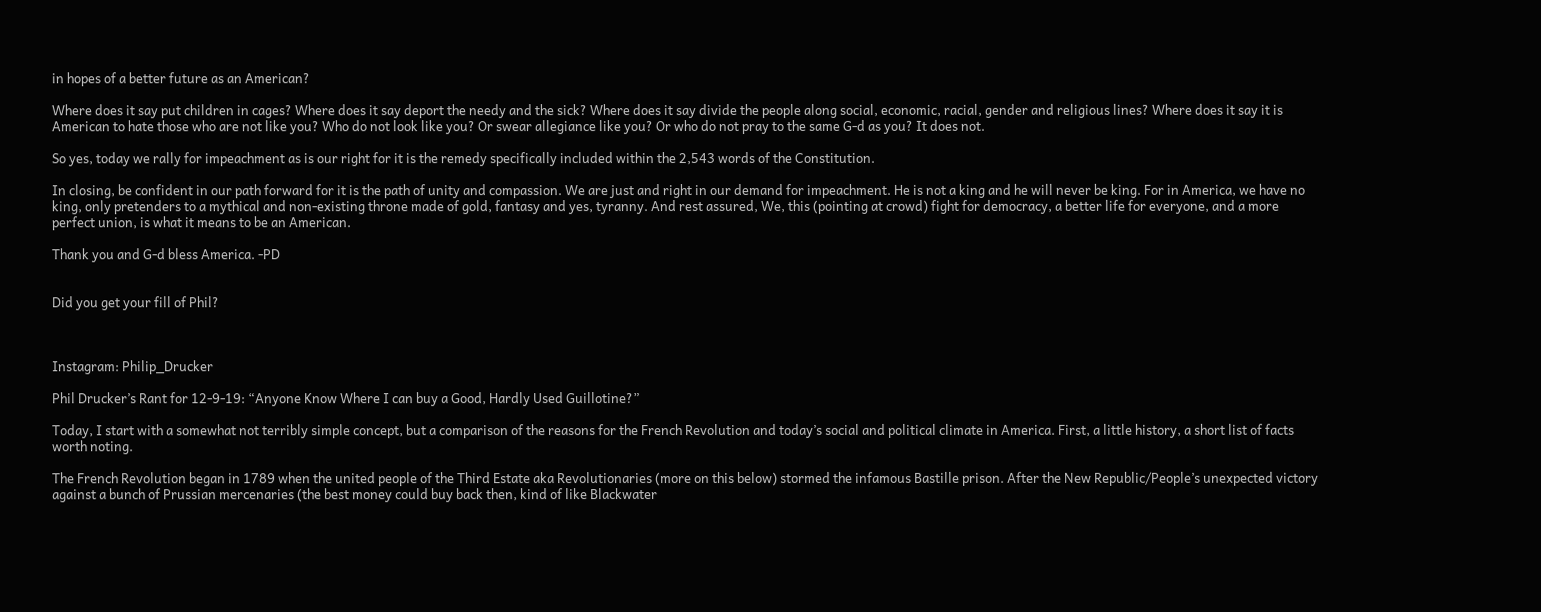in hopes of a better future as an American?

Where does it say put children in cages? Where does it say deport the needy and the sick? Where does it say divide the people along social, economic, racial, gender and religious lines? Where does it say it is American to hate those who are not like you? Who do not look like you? Or swear allegiance like you? Or who do not pray to the same G-d as you? It does not.

So yes, today we rally for impeachment as is our right for it is the remedy specifically included within the 2,543 words of the Constitution.

In closing, be confident in our path forward for it is the path of unity and compassion. We are just and right in our demand for impeachment. He is not a king and he will never be king. For in America, we have no king, only pretenders to a mythical and non-existing throne made of gold, fantasy and yes, tyranny. And rest assured, We, this (pointing at crowd) fight for democracy, a better life for everyone, and a more perfect union, is what it means to be an American.

Thank you and G-d bless America. -PD


Did you get your fill of Phil?



Instagram: Philip_Drucker

Phil Drucker’s Rant for 12-9-19: “Anyone Know Where I can buy a Good, Hardly Used Guillotine?”

Today, I start with a somewhat not terribly simple concept, but a comparison of the reasons for the French Revolution and today’s social and political climate in America. First, a little history, a short list of facts worth noting.

The French Revolution began in 1789 when the united people of the Third Estate aka Revolutionaries (more on this below) stormed the infamous Bastille prison. After the New Republic/People’s unexpected victory against a bunch of Prussian mercenaries (the best money could buy back then, kind of like Blackwater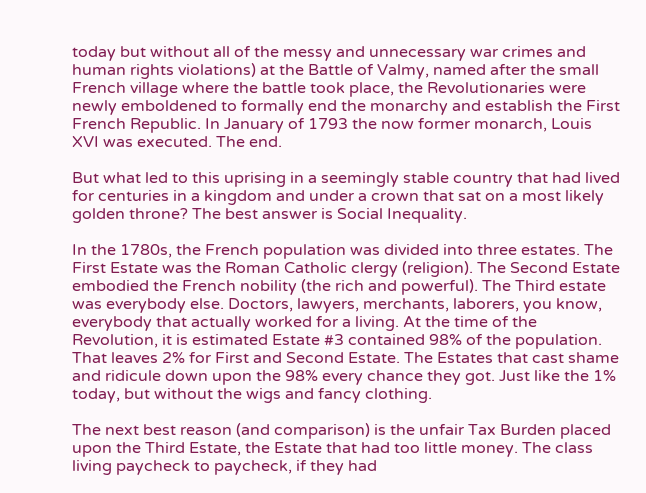today but without all of the messy and unnecessary war crimes and human rights violations) at the Battle of Valmy, named after the small French village where the battle took place, the Revolutionaries were newly emboldened to formally end the monarchy and establish the First French Republic. In January of 1793 the now former monarch, Louis XVI was executed. The end.

But what led to this uprising in a seemingly stable country that had lived for centuries in a kingdom and under a crown that sat on a most likely golden throne? The best answer is Social Inequality.

In the 1780s, the French population was divided into three estates. The First Estate was the Roman Catholic clergy (religion). The Second Estate embodied the French nobility (the rich and powerful). The Third estate was everybody else. Doctors, lawyers, merchants, laborers, you know, everybody that actually worked for a living. At the time of the Revolution, it is estimated Estate #3 contained 98% of the population. That leaves 2% for First and Second Estate. The Estates that cast shame and ridicule down upon the 98% every chance they got. Just like the 1% today, but without the wigs and fancy clothing.

The next best reason (and comparison) is the unfair Tax Burden placed upon the Third Estate, the Estate that had too little money. The class living paycheck to paycheck, if they had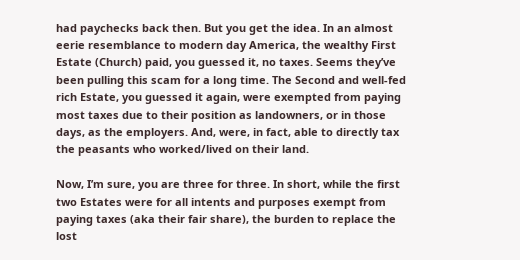had paychecks back then. But you get the idea. In an almost eerie resemblance to modern day America, the wealthy First Estate (Church) paid, you guessed it, no taxes. Seems they’ve been pulling this scam for a long time. The Second and well-fed rich Estate, you guessed it again, were exempted from paying most taxes due to their position as landowners, or in those days, as the employers. And, were, in fact, able to directly tax the peasants who worked/lived on their land.

Now, I’m sure, you are three for three. In short, while the first two Estates were for all intents and purposes exempt from paying taxes (aka their fair share), the burden to replace the lost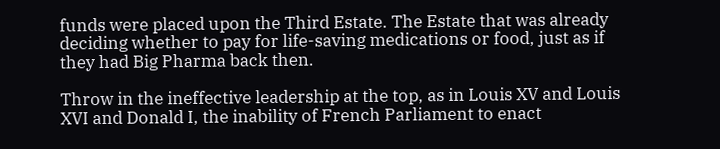funds were placed upon the Third Estate. The Estate that was already deciding whether to pay for life-saving medications or food, just as if they had Big Pharma back then.

Throw in the ineffective leadership at the top, as in Louis XV and Louis XVI and Donald I, the inability of French Parliament to enact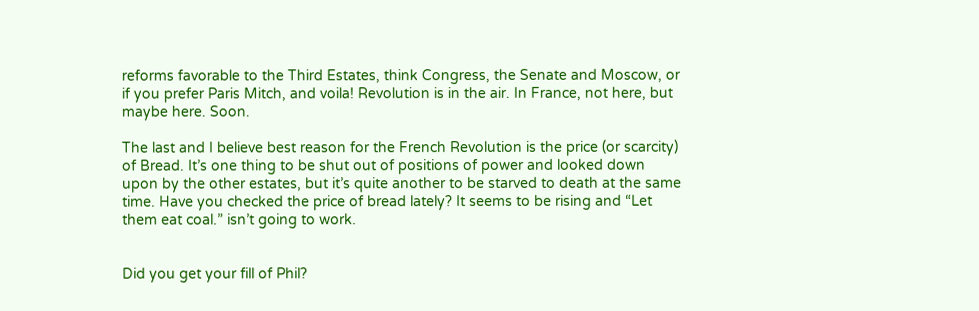reforms favorable to the Third Estates, think Congress, the Senate and Moscow, or if you prefer Paris Mitch, and voila! Revolution is in the air. In France, not here, but maybe here. Soon.

The last and I believe best reason for the French Revolution is the price (or scarcity) of Bread. It’s one thing to be shut out of positions of power and looked down upon by the other estates, but it’s quite another to be starved to death at the same time. Have you checked the price of bread lately? It seems to be rising and “Let them eat coal.” isn’t going to work.


Did you get your fill of Phil?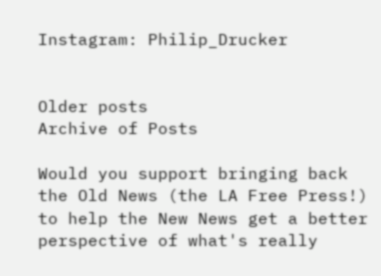Instagram: Philip_Drucker


Older posts
Archive of Posts

Would you support bringing back the Old News (the LA Free Press!) to help the New News get a better perspective of what's really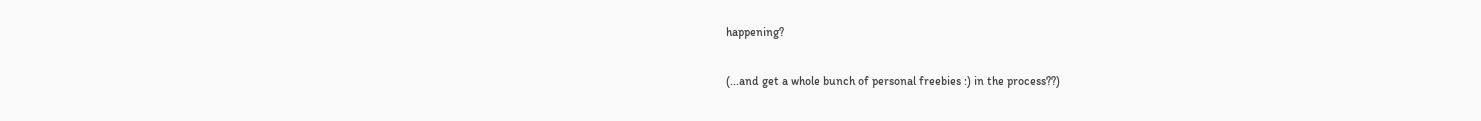happening?

(...and get a whole bunch of personal freebies :) in the process??)